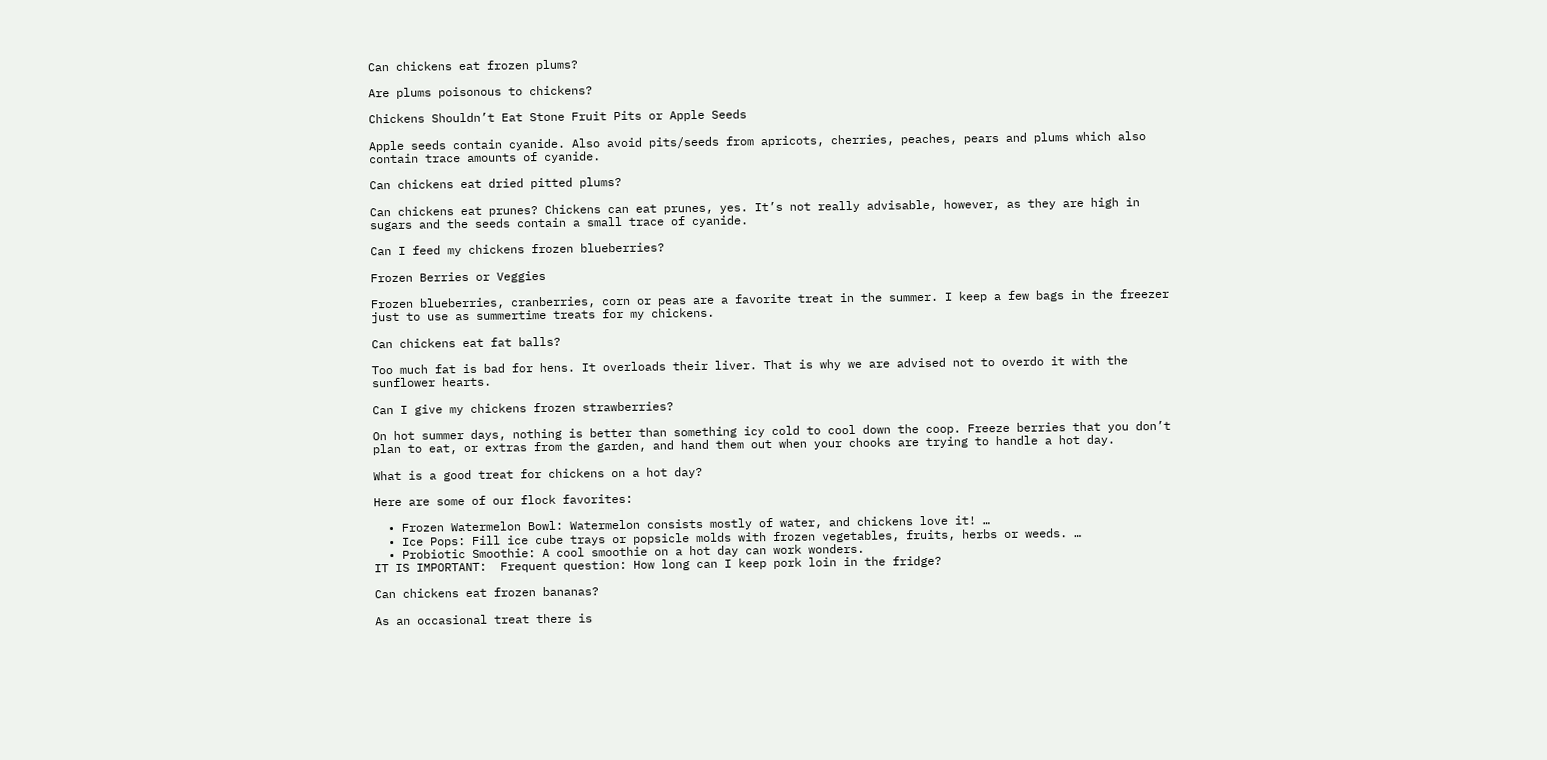Can chickens eat frozen plums?

Are plums poisonous to chickens?

Chickens Shouldn’t Eat Stone Fruit Pits or Apple Seeds

Apple seeds contain cyanide. Also avoid pits/seeds from apricots, cherries, peaches, pears and plums which also contain trace amounts of cyanide.

Can chickens eat dried pitted plums?

Can chickens eat prunes? Chickens can eat prunes, yes. It’s not really advisable, however, as they are high in sugars and the seeds contain a small trace of cyanide.

Can I feed my chickens frozen blueberries?

Frozen Berries or Veggies

Frozen blueberries, cranberries, corn or peas are a favorite treat in the summer. I keep a few bags in the freezer just to use as summertime treats for my chickens.

Can chickens eat fat balls?

Too much fat is bad for hens. It overloads their liver. That is why we are advised not to overdo it with the sunflower hearts.

Can I give my chickens frozen strawberries?

On hot summer days, nothing is better than something icy cold to cool down the coop. Freeze berries that you don’t plan to eat, or extras from the garden, and hand them out when your chooks are trying to handle a hot day.

What is a good treat for chickens on a hot day?

Here are some of our flock favorites:

  • Frozen Watermelon Bowl: Watermelon consists mostly of water, and chickens love it! …
  • Ice Pops: Fill ice cube trays or popsicle molds with frozen vegetables, fruits, herbs or weeds. …
  • Probiotic Smoothie: A cool smoothie on a hot day can work wonders.
IT IS IMPORTANT:  Frequent question: How long can I keep pork loin in the fridge?

Can chickens eat frozen bananas?

As an occasional treat there is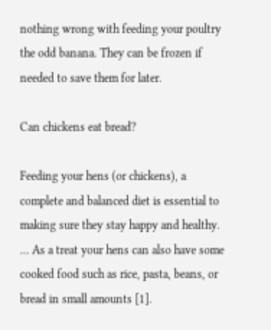nothing wrong with feeding your poultry the odd banana. They can be frozen if needed to save them for later.

Can chickens eat bread?

Feeding your hens (or chickens), a complete and balanced diet is essential to making sure they stay happy and healthy. … As a treat your hens can also have some cooked food such as rice, pasta, beans, or bread in small amounts [1].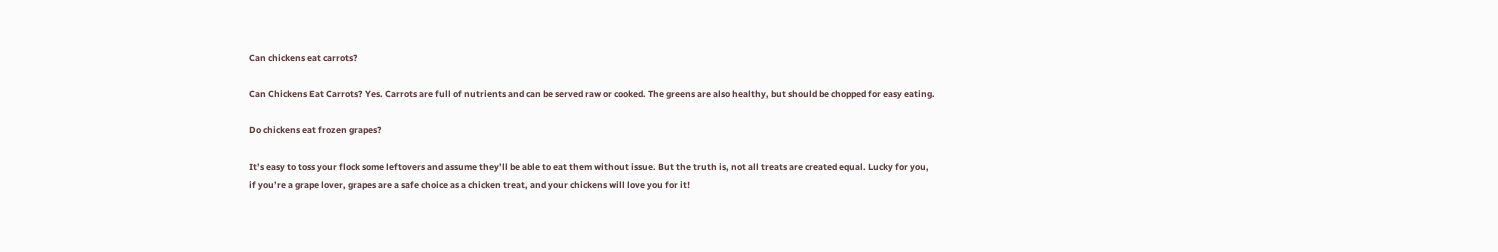Can chickens eat carrots?

Can Chickens Eat Carrots? Yes. Carrots are full of nutrients and can be served raw or cooked. The greens are also healthy, but should be chopped for easy eating.

Do chickens eat frozen grapes?

It’s easy to toss your flock some leftovers and assume they’ll be able to eat them without issue. But the truth is, not all treats are created equal. Lucky for you, if you’re a grape lover, grapes are a safe choice as a chicken treat, and your chickens will love you for it!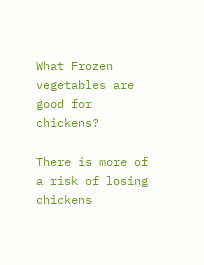What Frozen vegetables are good for chickens?

There is more of a risk of losing chickens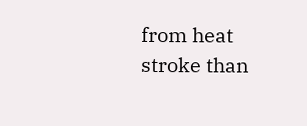from heat stroke than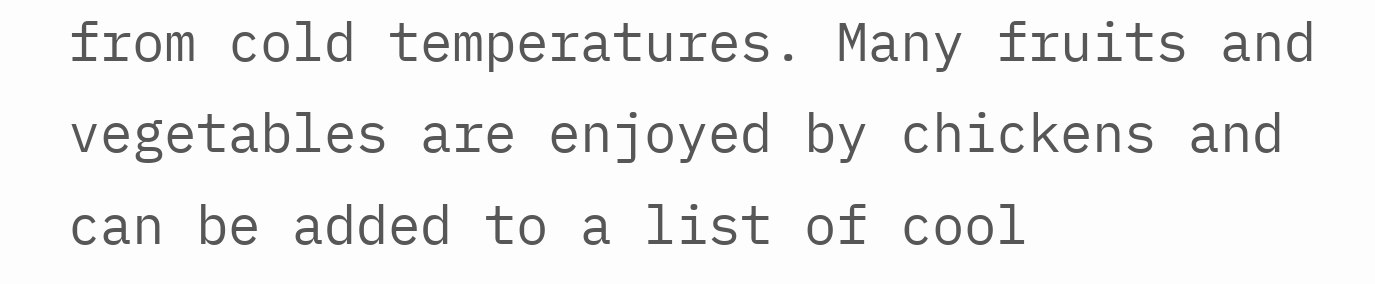from cold temperatures. Many fruits and vegetables are enjoyed by chickens and can be added to a list of cool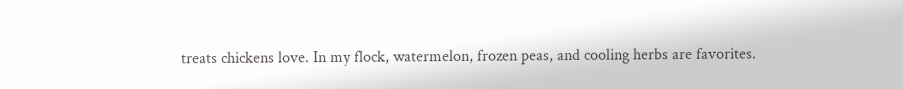treats chickens love. In my flock, watermelon, frozen peas, and cooling herbs are favorites.